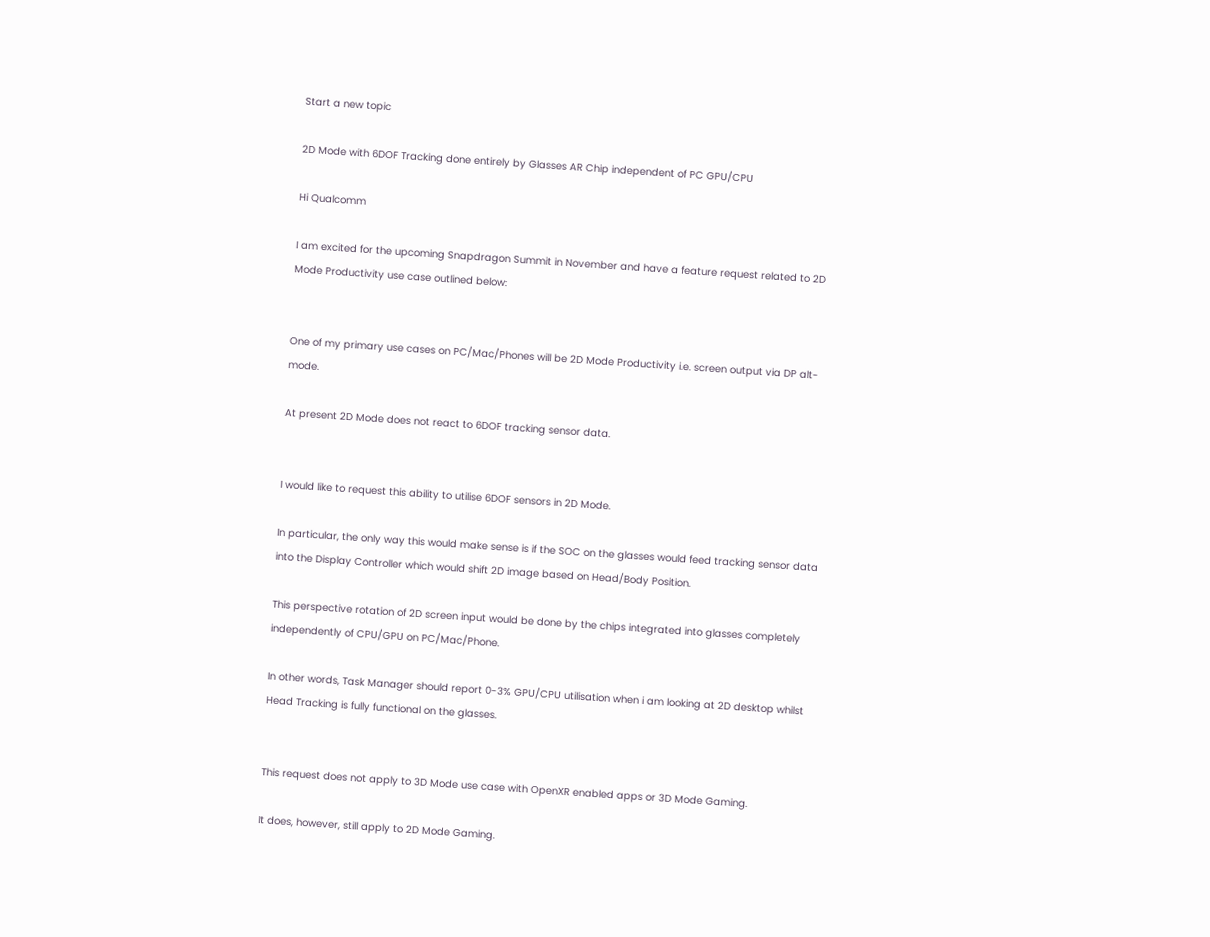Start a new topic

2D Mode with 6DOF Tracking done entirely by Glasses AR Chip independent of PC GPU/CPU

Hi Qualcomm

I am excited for the upcoming Snapdragon Summit in November and have a feature request related to 2D Mode Productivity use case outlined below:


One of my primary use cases on PC/Mac/Phones will be 2D Mode Productivity i.e. screen output via DP alt-mode.

At present 2D Mode does not react to 6DOF tracking sensor data.


I would like to request this ability to utilise 6DOF sensors in 2D Mode.

In particular, the only way this would make sense is if the SOC on the glasses would feed tracking sensor data into the Display Controller which would shift 2D image based on Head/Body Position.

This perspective rotation of 2D screen input would be done by the chips integrated into glasses completely independently of CPU/GPU on PC/Mac/Phone.

In other words, Task Manager should report 0-3% GPU/CPU utilisation when i am looking at 2D desktop whilst Head Tracking is fully functional on the glasses.


This request does not apply to 3D Mode use case with OpenXR enabled apps or 3D Mode Gaming.

It does, however, still apply to 2D Mode Gaming.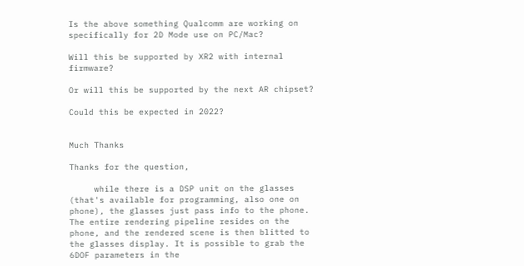Is the above something Qualcomm are working on specifically for 2D Mode use on PC/Mac?

Will this be supported by XR2 with internal firmware?

Or will this be supported by the next AR chipset?

Could this be expected in 2022?


Much Thanks

Thanks for the question,

     while there is a DSP unit on the glasses (that's available for programming, also one on phone), the glasses just pass info to the phone. The entire rendering pipeline resides on the phone, and the rendered scene is then blitted to the glasses display. It is possible to grab the 6DOF parameters in the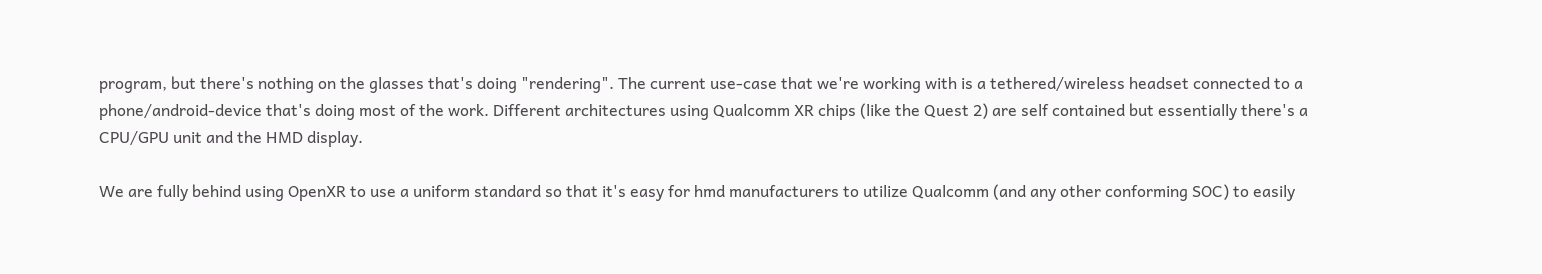program, but there's nothing on the glasses that's doing "rendering". The current use-case that we're working with is a tethered/wireless headset connected to a phone/android-device that's doing most of the work. Different architectures using Qualcomm XR chips (like the Quest 2) are self contained but essentially there's a CPU/GPU unit and the HMD display.

We are fully behind using OpenXR to use a uniform standard so that it's easy for hmd manufacturers to utilize Qualcomm (and any other conforming SOC) to easily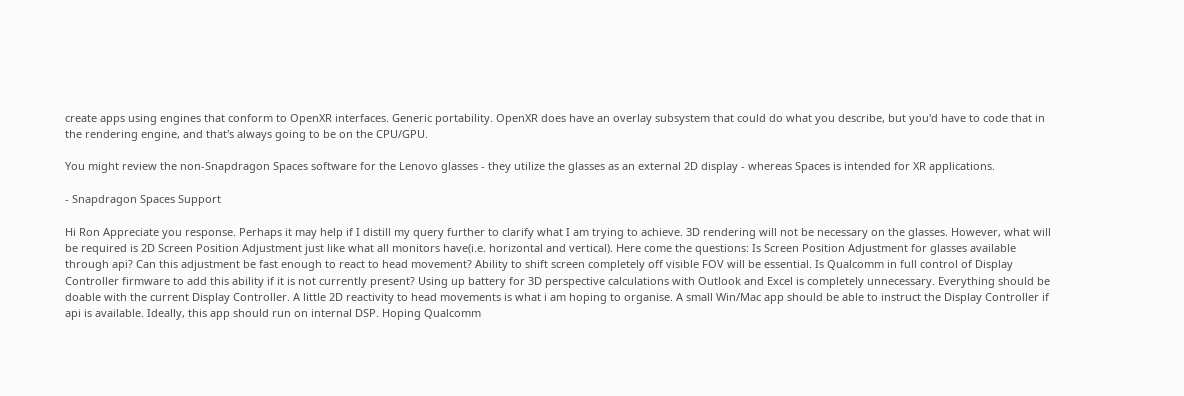create apps using engines that conform to OpenXR interfaces. Generic portability. OpenXR does have an overlay subsystem that could do what you describe, but you'd have to code that in the rendering engine, and that's always going to be on the CPU/GPU.

You might review the non-Snapdragon Spaces software for the Lenovo glasses - they utilize the glasses as an external 2D display - whereas Spaces is intended for XR applications.

- Snapdragon Spaces Support

Hi Ron Appreciate you response. Perhaps it may help if I distill my query further to clarify what I am trying to achieve. 3D rendering will not be necessary on the glasses. However, what will be required is 2D Screen Position Adjustment just like what all monitors have(i.e. horizontal and vertical). Here come the questions: Is Screen Position Adjustment for glasses available through api? Can this adjustment be fast enough to react to head movement? Ability to shift screen completely off visible FOV will be essential. Is Qualcomm in full control of Display Controller firmware to add this ability if it is not currently present? Using up battery for 3D perspective calculations with Outlook and Excel is completely unnecessary. Everything should be doable with the current Display Controller. A little 2D reactivity to head movements is what i am hoping to organise. A small Win/Mac app should be able to instruct the Display Controller if api is available. Ideally, this app should run on internal DSP. Hoping Qualcomm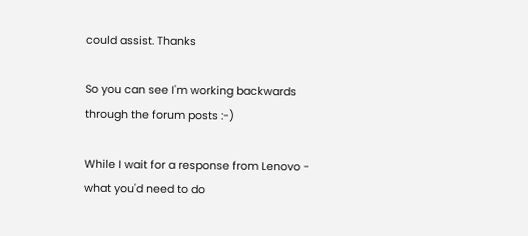could assist. Thanks

So you can see I'm working backwards through the forum posts :-)

While I wait for a response from Lenovo - what you'd need to do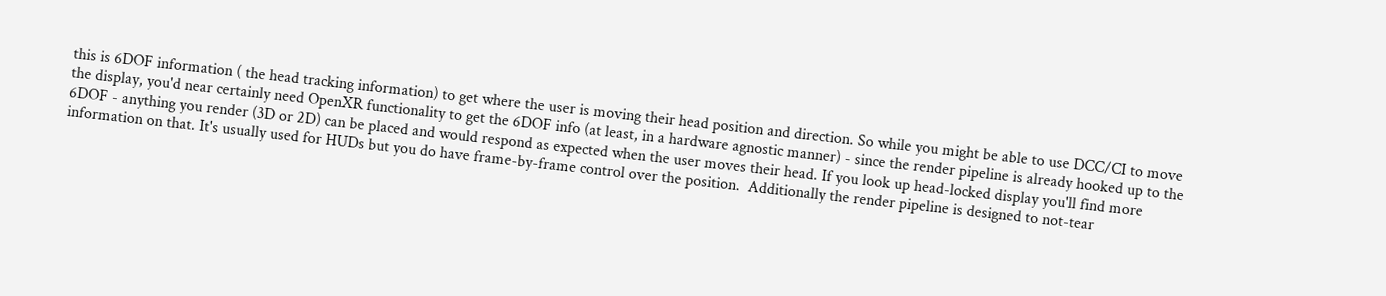this is 6DOF information ( the head tracking information) to get where the user is moving their head position and direction. So while you might be able to use DCC/CI to move the display, you'd near certainly need OpenXR functionality to get the 6DOF info (at least, in a hardware agnostic manner) - since the render pipeline is already hooked up to the 6DOF - anything you render (3D or 2D) can be placed and would respond as expected when the user moves their head. If you look up head-locked display you'll find more information on that. It's usually used for HUDs but you do have frame-by-frame control over the position.  Additionally the render pipeline is designed to not-tear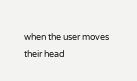when the user moves their head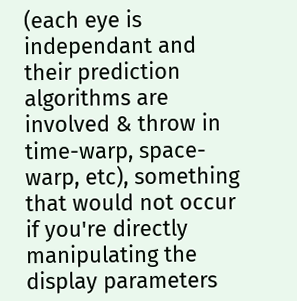(each eye is independant and their prediction algorithms are involved & throw in time-warp, space-warp, etc), something that would not occur if you're directly manipulating the display parameters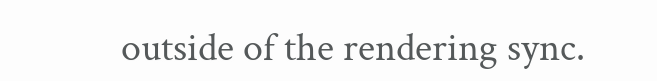outside of the rendering sync.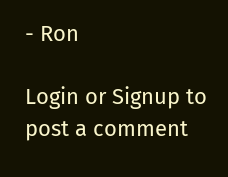- Ron

Login or Signup to post a comment